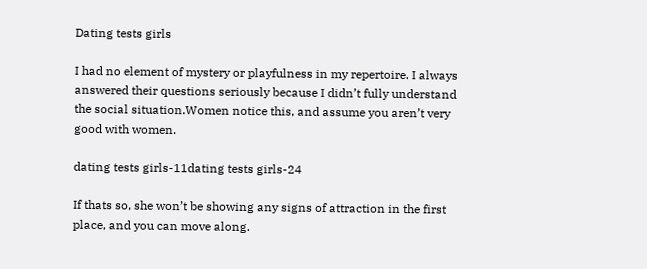Dating tests girls

I had no element of mystery or playfulness in my repertoire. I always answered their questions seriously because I didn’t fully understand the social situation.Women notice this, and assume you aren’t very good with women.

dating tests girls-11dating tests girls-24

If thats so, she won’t be showing any signs of attraction in the first place, and you can move along.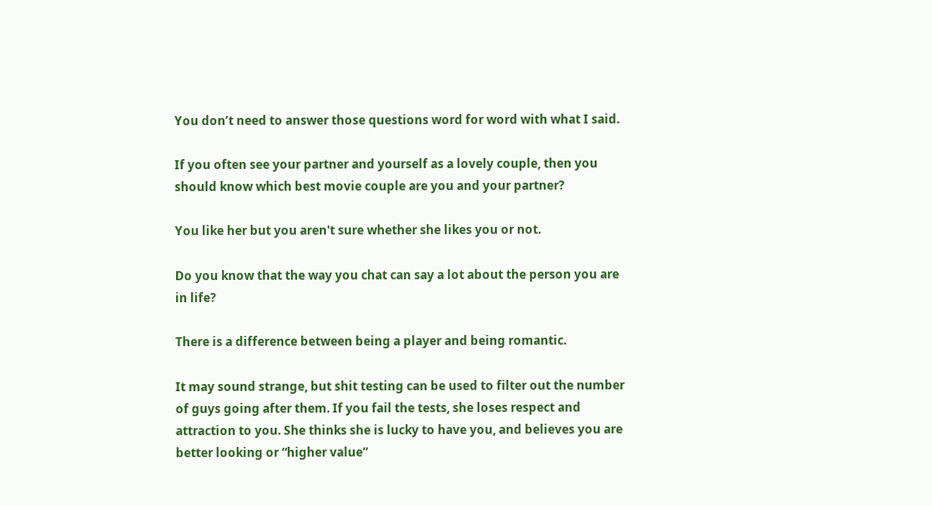You don’t need to answer those questions word for word with what I said.

If you often see your partner and yourself as a lovely couple, then you should know which best movie couple are you and your partner?

You like her but you aren't sure whether she likes you or not.

Do you know that the way you chat can say a lot about the person you are in life?

There is a difference between being a player and being romantic.

It may sound strange, but shit testing can be used to filter out the number of guys going after them. If you fail the tests, she loses respect and attraction to you. She thinks she is lucky to have you, and believes you are better looking or “higher value”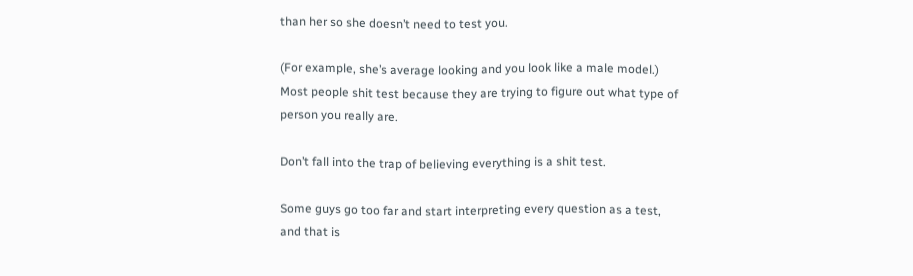than her so she doesn’t need to test you.

(For example, she’s average looking and you look like a male model.) Most people shit test because they are trying to figure out what type of person you really are.

Don’t fall into the trap of believing everything is a shit test.

Some guys go too far and start interpreting every question as a test, and that is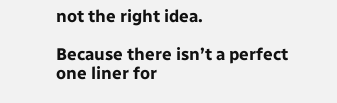not the right idea.

Because there isn’t a perfect one liner for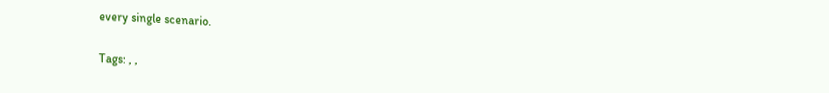every single scenario.

Tags: , ,